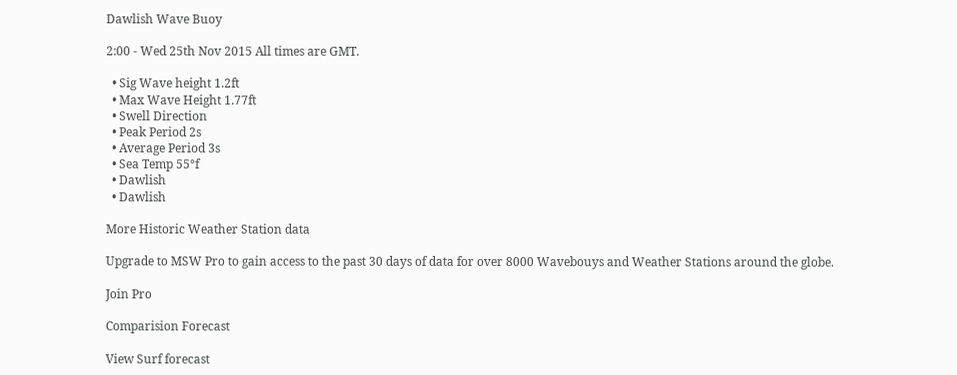Dawlish Wave Buoy

2:00 - Wed 25th Nov 2015 All times are GMT.

  • Sig Wave height 1.2ft
  • Max Wave Height 1.77ft
  • Swell Direction
  • Peak Period 2s
  • Average Period 3s
  • Sea Temp 55°f
  • Dawlish
  • Dawlish

More Historic Weather Station data

Upgrade to MSW Pro to gain access to the past 30 days of data for over 8000 Wavebouys and Weather Stations around the globe.

Join Pro

Comparision Forecast

View Surf forecast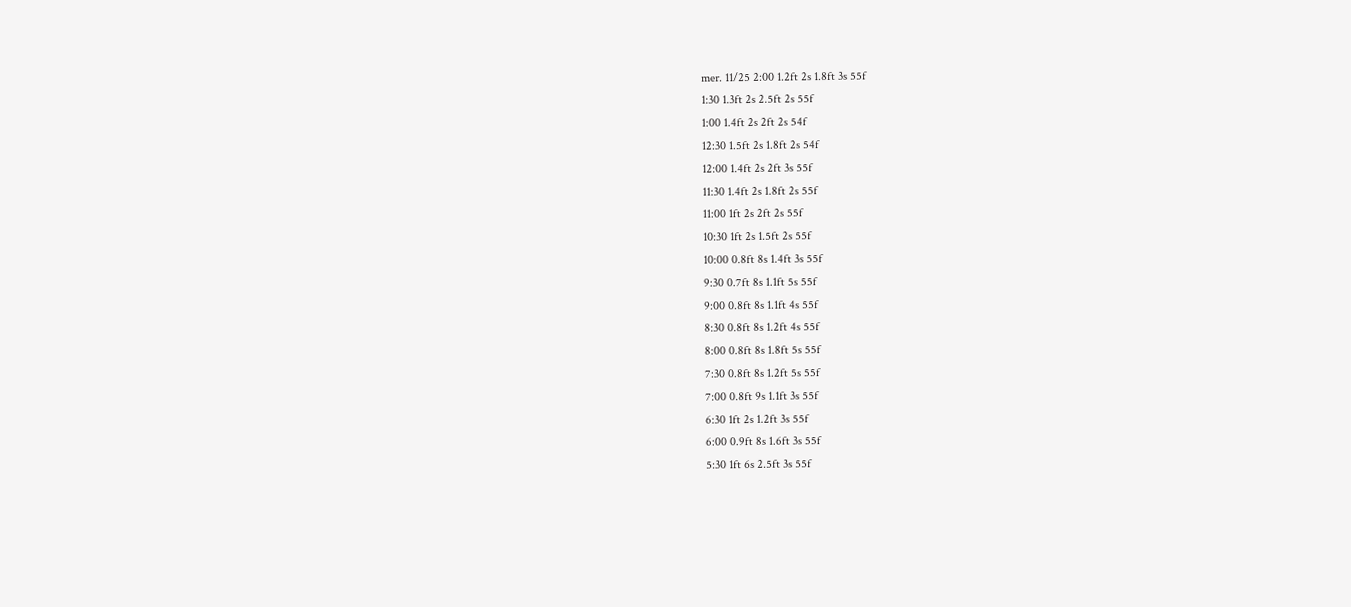mer. 11/25 2:00 1.2ft 2s 1.8ft 3s 55f
1:30 1.3ft 2s 2.5ft 2s 55f
1:00 1.4ft 2s 2ft 2s 54f
12:30 1.5ft 2s 1.8ft 2s 54f
12:00 1.4ft 2s 2ft 3s 55f
11:30 1.4ft 2s 1.8ft 2s 55f
11:00 1ft 2s 2ft 2s 55f
10:30 1ft 2s 1.5ft 2s 55f
10:00 0.8ft 8s 1.4ft 3s 55f
9:30 0.7ft 8s 1.1ft 5s 55f
9:00 0.8ft 8s 1.1ft 4s 55f
8:30 0.8ft 8s 1.2ft 4s 55f
8:00 0.8ft 8s 1.8ft 5s 55f
7:30 0.8ft 8s 1.2ft 5s 55f
7:00 0.8ft 9s 1.1ft 3s 55f
6:30 1ft 2s 1.2ft 3s 55f
6:00 0.9ft 8s 1.6ft 3s 55f
5:30 1ft 6s 2.5ft 3s 55f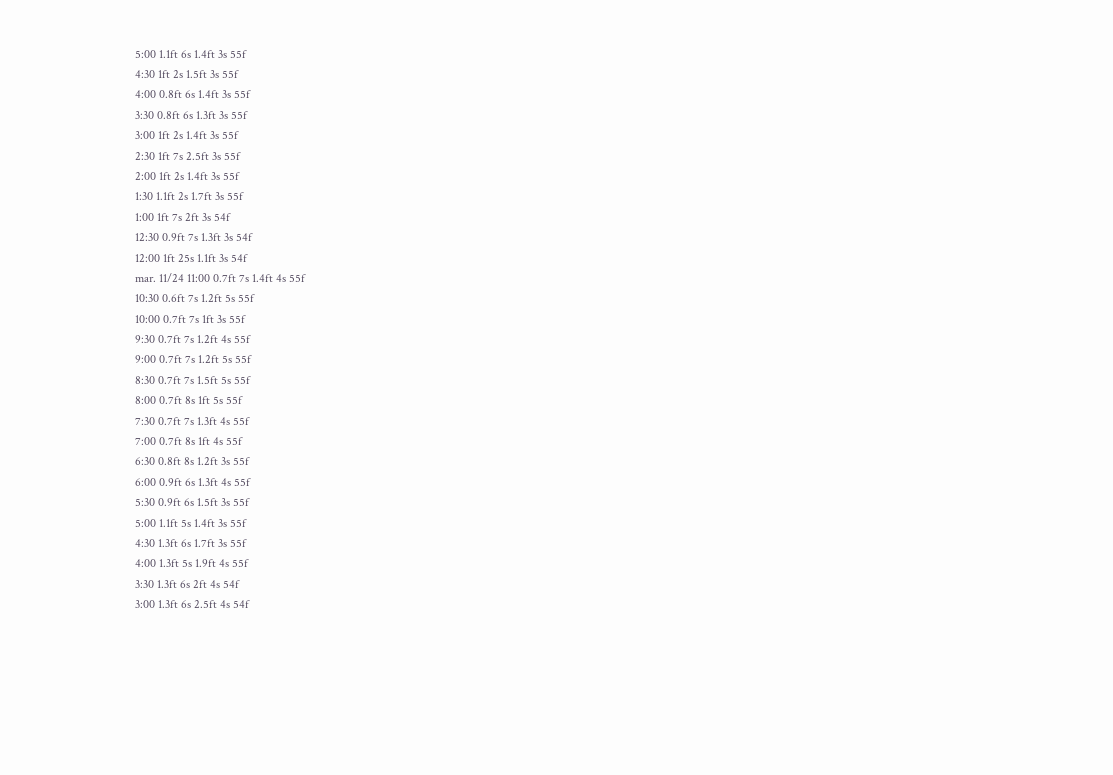5:00 1.1ft 6s 1.4ft 3s 55f
4:30 1ft 2s 1.5ft 3s 55f
4:00 0.8ft 6s 1.4ft 3s 55f
3:30 0.8ft 6s 1.3ft 3s 55f
3:00 1ft 2s 1.4ft 3s 55f
2:30 1ft 7s 2.5ft 3s 55f
2:00 1ft 2s 1.4ft 3s 55f
1:30 1.1ft 2s 1.7ft 3s 55f
1:00 1ft 7s 2ft 3s 54f
12:30 0.9ft 7s 1.3ft 3s 54f
12:00 1ft 25s 1.1ft 3s 54f
mar. 11/24 11:00 0.7ft 7s 1.4ft 4s 55f
10:30 0.6ft 7s 1.2ft 5s 55f
10:00 0.7ft 7s 1ft 3s 55f
9:30 0.7ft 7s 1.2ft 4s 55f
9:00 0.7ft 7s 1.2ft 5s 55f
8:30 0.7ft 7s 1.5ft 5s 55f
8:00 0.7ft 8s 1ft 5s 55f
7:30 0.7ft 7s 1.3ft 4s 55f
7:00 0.7ft 8s 1ft 4s 55f
6:30 0.8ft 8s 1.2ft 3s 55f
6:00 0.9ft 6s 1.3ft 4s 55f
5:30 0.9ft 6s 1.5ft 3s 55f
5:00 1.1ft 5s 1.4ft 3s 55f
4:30 1.3ft 6s 1.7ft 3s 55f
4:00 1.3ft 5s 1.9ft 4s 55f
3:30 1.3ft 6s 2ft 4s 54f
3:00 1.3ft 6s 2.5ft 4s 54f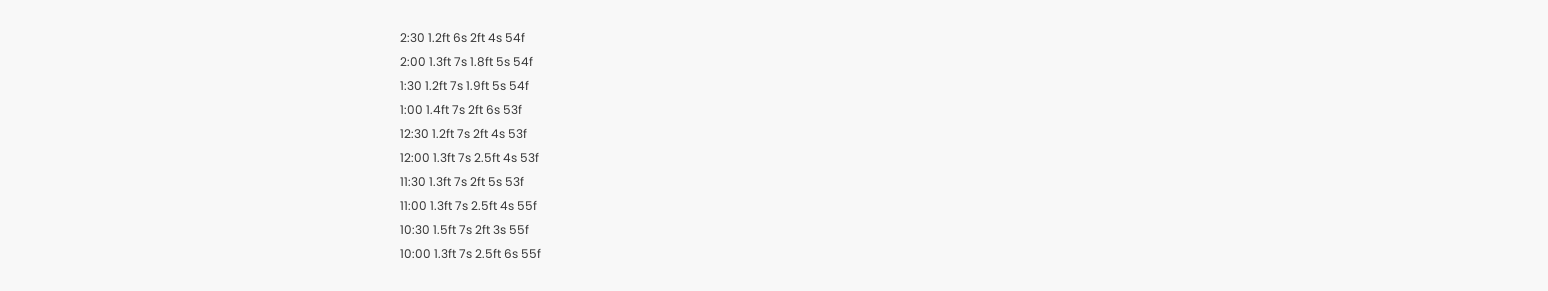2:30 1.2ft 6s 2ft 4s 54f
2:00 1.3ft 7s 1.8ft 5s 54f
1:30 1.2ft 7s 1.9ft 5s 54f
1:00 1.4ft 7s 2ft 6s 53f
12:30 1.2ft 7s 2ft 4s 53f
12:00 1.3ft 7s 2.5ft 4s 53f
11:30 1.3ft 7s 2ft 5s 53f
11:00 1.3ft 7s 2.5ft 4s 55f
10:30 1.5ft 7s 2ft 3s 55f
10:00 1.3ft 7s 2.5ft 6s 55f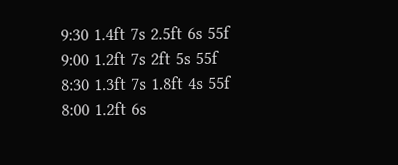9:30 1.4ft 7s 2.5ft 6s 55f
9:00 1.2ft 7s 2ft 5s 55f
8:30 1.3ft 7s 1.8ft 4s 55f
8:00 1.2ft 6s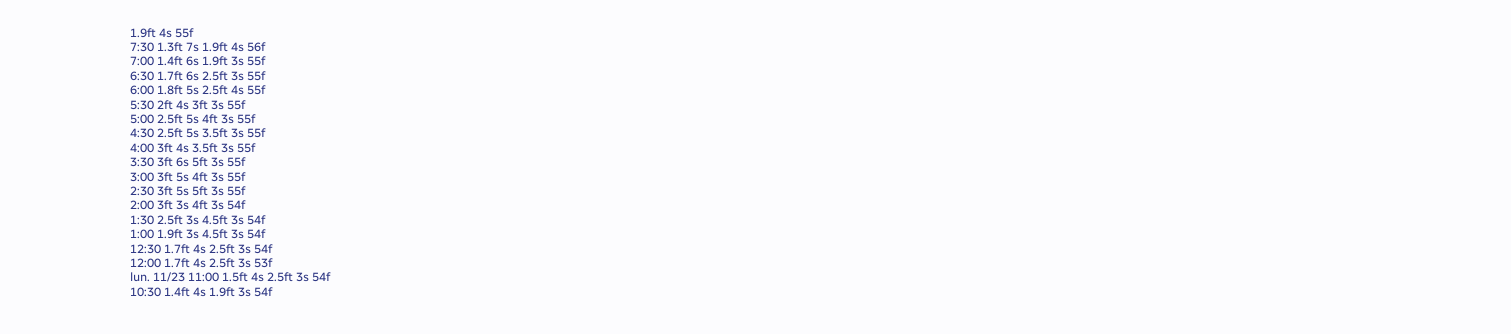1.9ft 4s 55f
7:30 1.3ft 7s 1.9ft 4s 56f
7:00 1.4ft 6s 1.9ft 3s 55f
6:30 1.7ft 6s 2.5ft 3s 55f
6:00 1.8ft 5s 2.5ft 4s 55f
5:30 2ft 4s 3ft 3s 55f
5:00 2.5ft 5s 4ft 3s 55f
4:30 2.5ft 5s 3.5ft 3s 55f
4:00 3ft 4s 3.5ft 3s 55f
3:30 3ft 6s 5ft 3s 55f
3:00 3ft 5s 4ft 3s 55f
2:30 3ft 5s 5ft 3s 55f
2:00 3ft 3s 4ft 3s 54f
1:30 2.5ft 3s 4.5ft 3s 54f
1:00 1.9ft 3s 4.5ft 3s 54f
12:30 1.7ft 4s 2.5ft 3s 54f
12:00 1.7ft 4s 2.5ft 3s 53f
lun. 11/23 11:00 1.5ft 4s 2.5ft 3s 54f
10:30 1.4ft 4s 1.9ft 3s 54f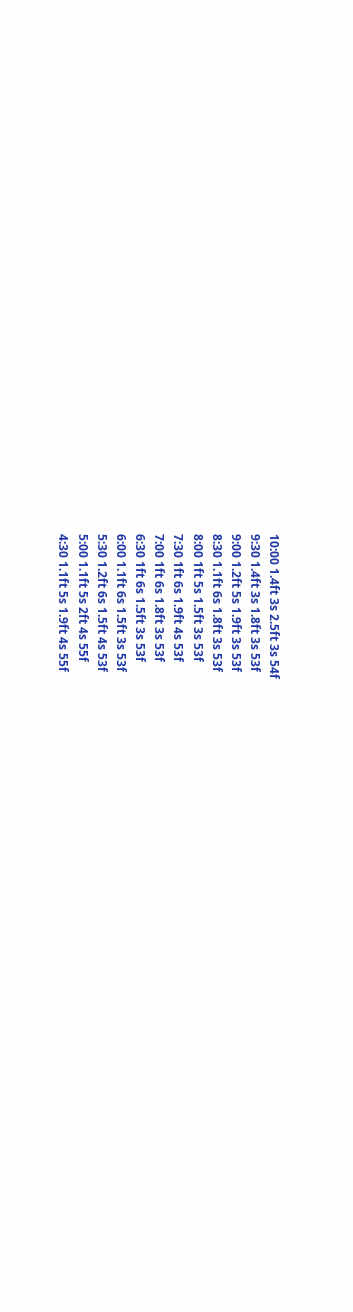10:00 1.4ft 3s 2.5ft 3s 54f
9:30 1.4ft 3s 1.8ft 3s 53f
9:00 1.2ft 5s 1.9ft 3s 53f
8:30 1.1ft 6s 1.8ft 3s 53f
8:00 1ft 5s 1.5ft 3s 53f
7:30 1ft 6s 1.9ft 4s 53f
7:00 1ft 6s 1.8ft 3s 53f
6:30 1ft 6s 1.5ft 3s 53f
6:00 1.1ft 6s 1.5ft 3s 53f
5:30 1.2ft 6s 1.5ft 4s 53f
5:00 1.1ft 5s 2ft 4s 55f
4:30 1.1ft 5s 1.9ft 4s 55f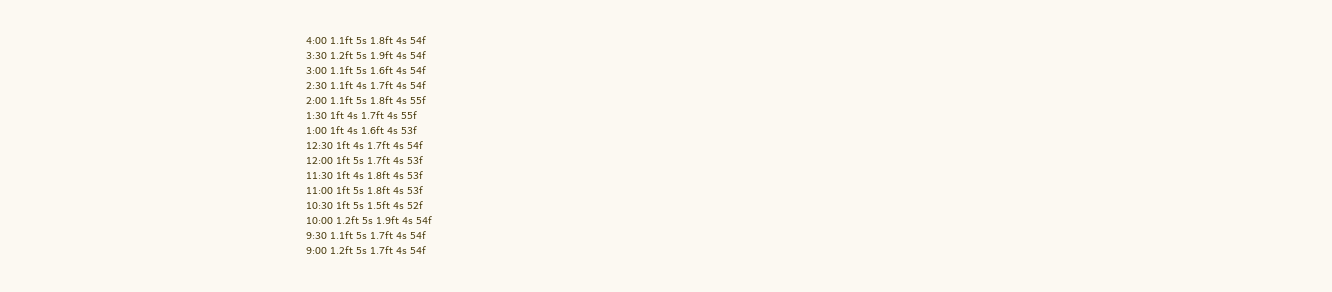4:00 1.1ft 5s 1.8ft 4s 54f
3:30 1.2ft 5s 1.9ft 4s 54f
3:00 1.1ft 5s 1.6ft 4s 54f
2:30 1.1ft 4s 1.7ft 4s 54f
2:00 1.1ft 5s 1.8ft 4s 55f
1:30 1ft 4s 1.7ft 4s 55f
1:00 1ft 4s 1.6ft 4s 53f
12:30 1ft 4s 1.7ft 4s 54f
12:00 1ft 5s 1.7ft 4s 53f
11:30 1ft 4s 1.8ft 4s 53f
11:00 1ft 5s 1.8ft 4s 53f
10:30 1ft 5s 1.5ft 4s 52f
10:00 1.2ft 5s 1.9ft 4s 54f
9:30 1.1ft 5s 1.7ft 4s 54f
9:00 1.2ft 5s 1.7ft 4s 54f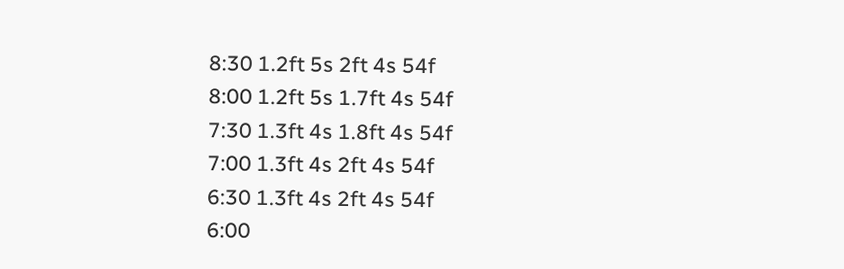8:30 1.2ft 5s 2ft 4s 54f
8:00 1.2ft 5s 1.7ft 4s 54f
7:30 1.3ft 4s 1.8ft 4s 54f
7:00 1.3ft 4s 2ft 4s 54f
6:30 1.3ft 4s 2ft 4s 54f
6:00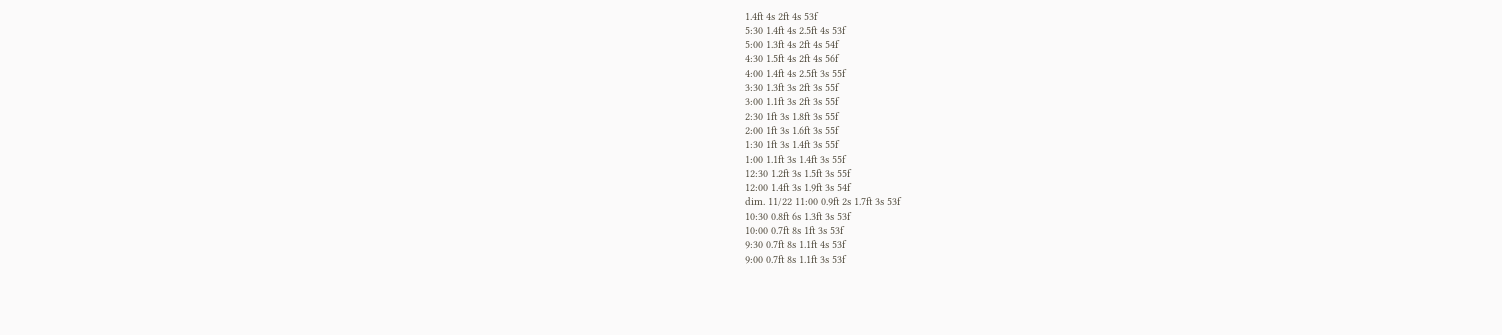1.4ft 4s 2ft 4s 53f
5:30 1.4ft 4s 2.5ft 4s 53f
5:00 1.3ft 4s 2ft 4s 54f
4:30 1.5ft 4s 2ft 4s 56f
4:00 1.4ft 4s 2.5ft 3s 55f
3:30 1.3ft 3s 2ft 3s 55f
3:00 1.1ft 3s 2ft 3s 55f
2:30 1ft 3s 1.8ft 3s 55f
2:00 1ft 3s 1.6ft 3s 55f
1:30 1ft 3s 1.4ft 3s 55f
1:00 1.1ft 3s 1.4ft 3s 55f
12:30 1.2ft 3s 1.5ft 3s 55f
12:00 1.4ft 3s 1.9ft 3s 54f
dim. 11/22 11:00 0.9ft 2s 1.7ft 3s 53f
10:30 0.8ft 6s 1.3ft 3s 53f
10:00 0.7ft 8s 1ft 3s 53f
9:30 0.7ft 8s 1.1ft 4s 53f
9:00 0.7ft 8s 1.1ft 3s 53f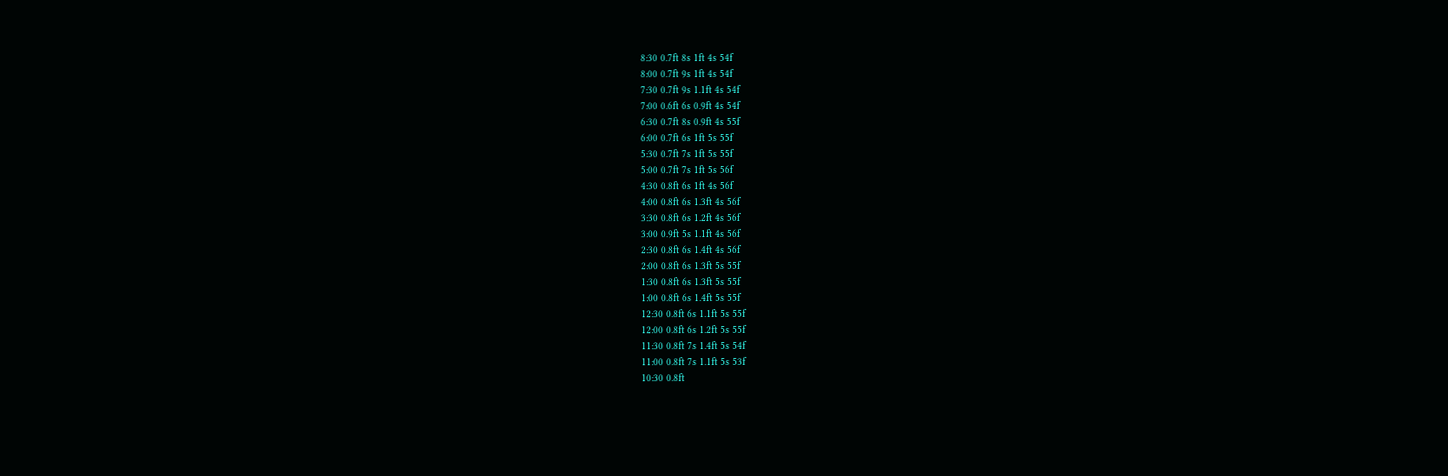8:30 0.7ft 8s 1ft 4s 54f
8:00 0.7ft 9s 1ft 4s 54f
7:30 0.7ft 9s 1.1ft 4s 54f
7:00 0.6ft 6s 0.9ft 4s 54f
6:30 0.7ft 8s 0.9ft 4s 55f
6:00 0.7ft 6s 1ft 5s 55f
5:30 0.7ft 7s 1ft 5s 55f
5:00 0.7ft 7s 1ft 5s 56f
4:30 0.8ft 6s 1ft 4s 56f
4:00 0.8ft 6s 1.3ft 4s 56f
3:30 0.8ft 6s 1.2ft 4s 56f
3:00 0.9ft 5s 1.1ft 4s 56f
2:30 0.8ft 6s 1.4ft 4s 56f
2:00 0.8ft 6s 1.3ft 5s 55f
1:30 0.8ft 6s 1.3ft 5s 55f
1:00 0.8ft 6s 1.4ft 5s 55f
12:30 0.8ft 6s 1.1ft 5s 55f
12:00 0.8ft 6s 1.2ft 5s 55f
11:30 0.8ft 7s 1.4ft 5s 54f
11:00 0.8ft 7s 1.1ft 5s 53f
10:30 0.8ft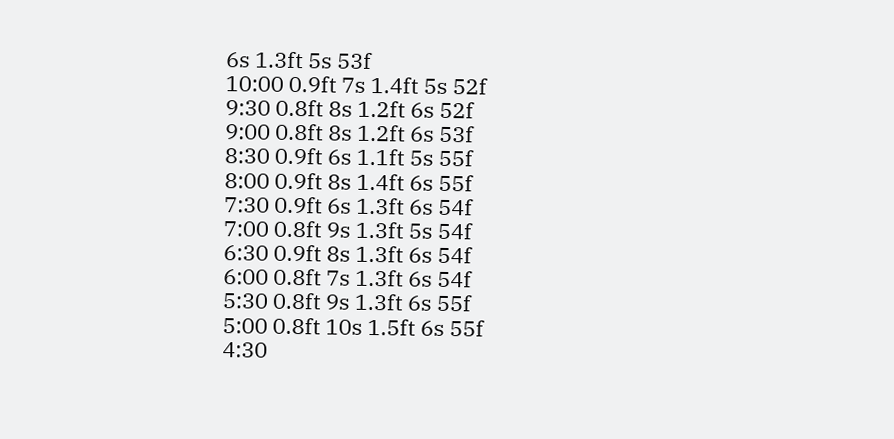6s 1.3ft 5s 53f
10:00 0.9ft 7s 1.4ft 5s 52f
9:30 0.8ft 8s 1.2ft 6s 52f
9:00 0.8ft 8s 1.2ft 6s 53f
8:30 0.9ft 6s 1.1ft 5s 55f
8:00 0.9ft 8s 1.4ft 6s 55f
7:30 0.9ft 6s 1.3ft 6s 54f
7:00 0.8ft 9s 1.3ft 5s 54f
6:30 0.9ft 8s 1.3ft 6s 54f
6:00 0.8ft 7s 1.3ft 6s 54f
5:30 0.8ft 9s 1.3ft 6s 55f
5:00 0.8ft 10s 1.5ft 6s 55f
4:30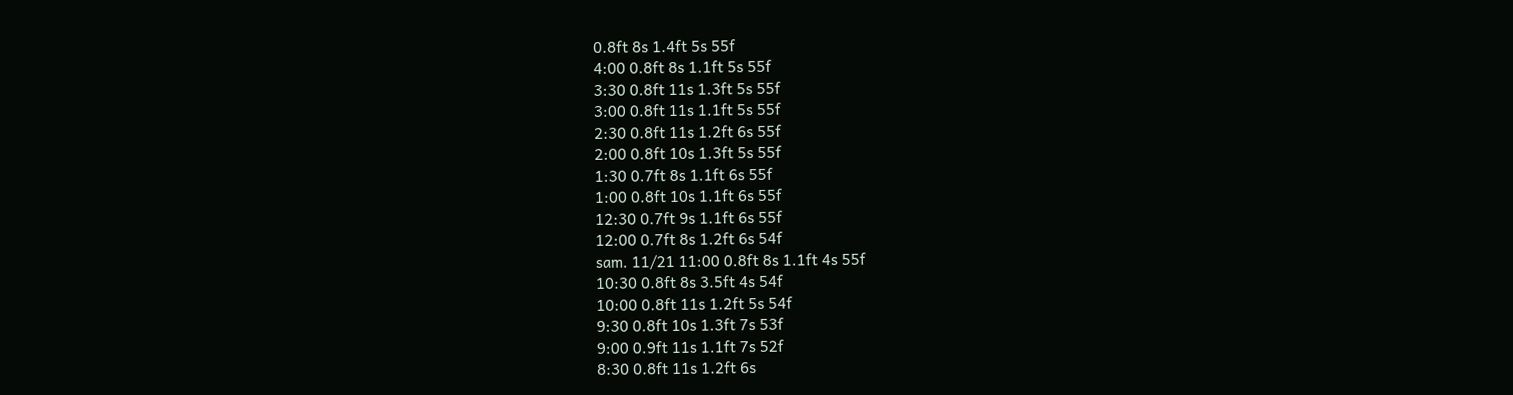0.8ft 8s 1.4ft 5s 55f
4:00 0.8ft 8s 1.1ft 5s 55f
3:30 0.8ft 11s 1.3ft 5s 55f
3:00 0.8ft 11s 1.1ft 5s 55f
2:30 0.8ft 11s 1.2ft 6s 55f
2:00 0.8ft 10s 1.3ft 5s 55f
1:30 0.7ft 8s 1.1ft 6s 55f
1:00 0.8ft 10s 1.1ft 6s 55f
12:30 0.7ft 9s 1.1ft 6s 55f
12:00 0.7ft 8s 1.2ft 6s 54f
sam. 11/21 11:00 0.8ft 8s 1.1ft 4s 55f
10:30 0.8ft 8s 3.5ft 4s 54f
10:00 0.8ft 11s 1.2ft 5s 54f
9:30 0.8ft 10s 1.3ft 7s 53f
9:00 0.9ft 11s 1.1ft 7s 52f
8:30 0.8ft 11s 1.2ft 6s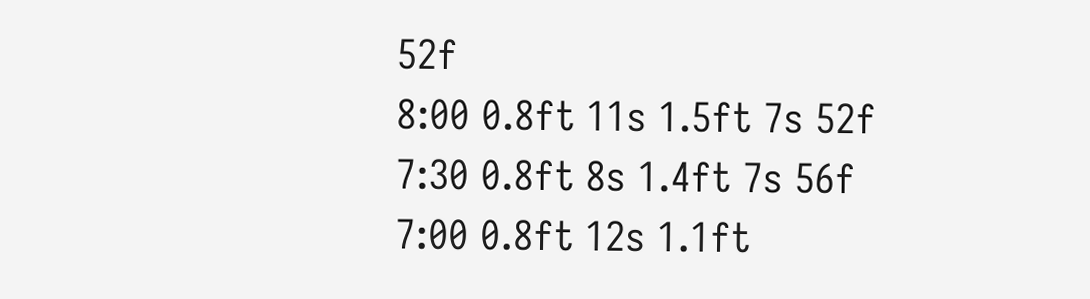52f
8:00 0.8ft 11s 1.5ft 7s 52f
7:30 0.8ft 8s 1.4ft 7s 56f
7:00 0.8ft 12s 1.1ft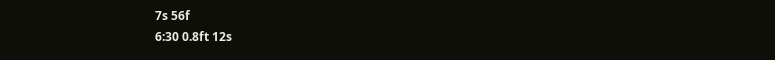7s 56f
6:30 0.8ft 12s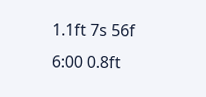1.1ft 7s 56f
6:00 0.8ft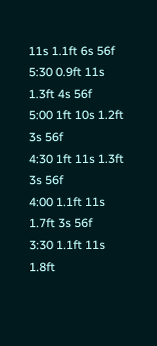11s 1.1ft 6s 56f
5:30 0.9ft 11s 1.3ft 4s 56f
5:00 1ft 10s 1.2ft 3s 56f
4:30 1ft 11s 1.3ft 3s 56f
4:00 1.1ft 11s 1.7ft 3s 56f
3:30 1.1ft 11s 1.8ft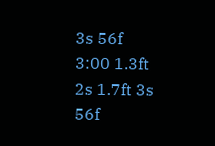3s 56f
3:00 1.3ft 2s 1.7ft 3s 56f